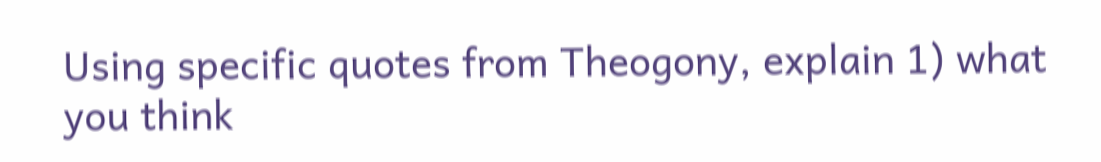Using specific quotes from Theogony, explain 1) what you think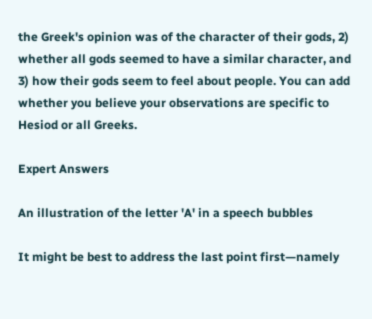the Greek's opinion was of the character of their gods, 2) whether all gods seemed to have a similar character, and 3) how their gods seem to feel about people. You can add whether you believe your observations are specific to Hesiod or all Greeks.

Expert Answers

An illustration of the letter 'A' in a speech bubbles

It might be best to address the last point first—namely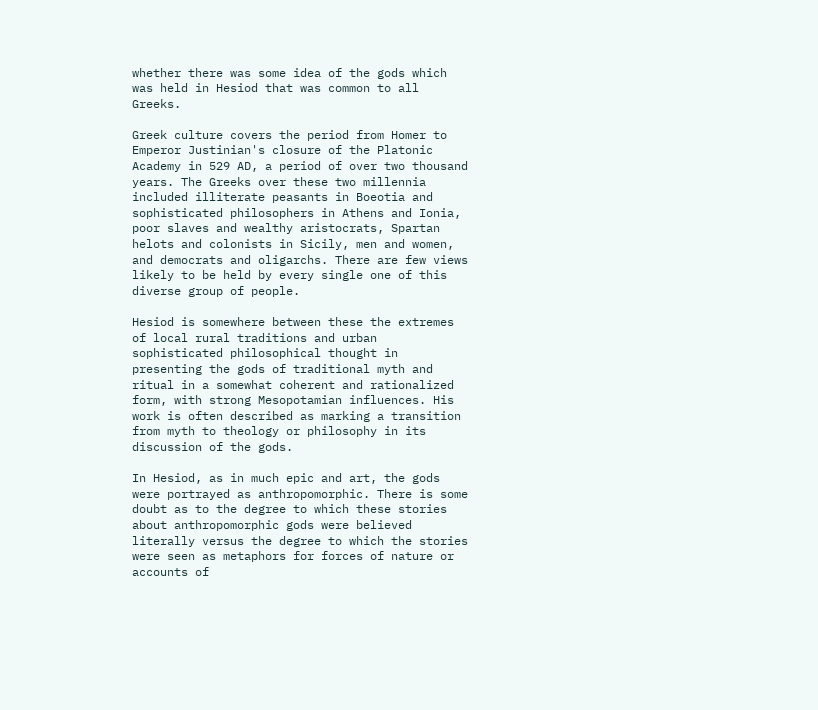whether there was some idea of the gods which was held in Hesiod that was common to all Greeks.

Greek culture covers the period from Homer to Emperor Justinian's closure of the Platonic Academy in 529 AD, a period of over two thousand years. The Greeks over these two millennia included illiterate peasants in Boeotia and sophisticated philosophers in Athens and Ionia, poor slaves and wealthy aristocrats, Spartan helots and colonists in Sicily, men and women, and democrats and oligarchs. There are few views likely to be held by every single one of this diverse group of people.

Hesiod is somewhere between these the extremes of local rural traditions and urban sophisticated philosophical thought in presenting the gods of traditional myth and ritual in a somewhat coherent and rationalized form, with strong Mesopotamian influences. His work is often described as marking a transition from myth to theology or philosophy in its discussion of the gods.

In Hesiod, as in much epic and art, the gods were portrayed as anthropomorphic. There is some doubt as to the degree to which these stories about anthropomorphic gods were believed literally versus the degree to which the stories were seen as metaphors for forces of nature or accounts of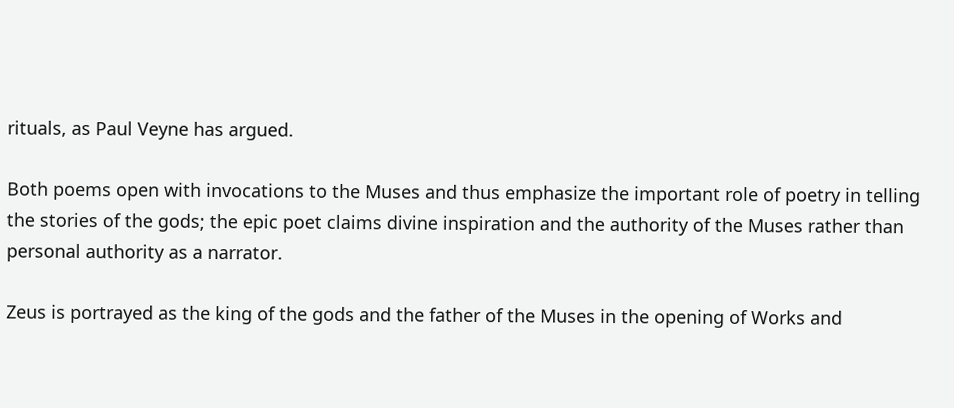rituals, as Paul Veyne has argued.

Both poems open with invocations to the Muses and thus emphasize the important role of poetry in telling the stories of the gods; the epic poet claims divine inspiration and the authority of the Muses rather than personal authority as a narrator.

Zeus is portrayed as the king of the gods and the father of the Muses in the opening of Works and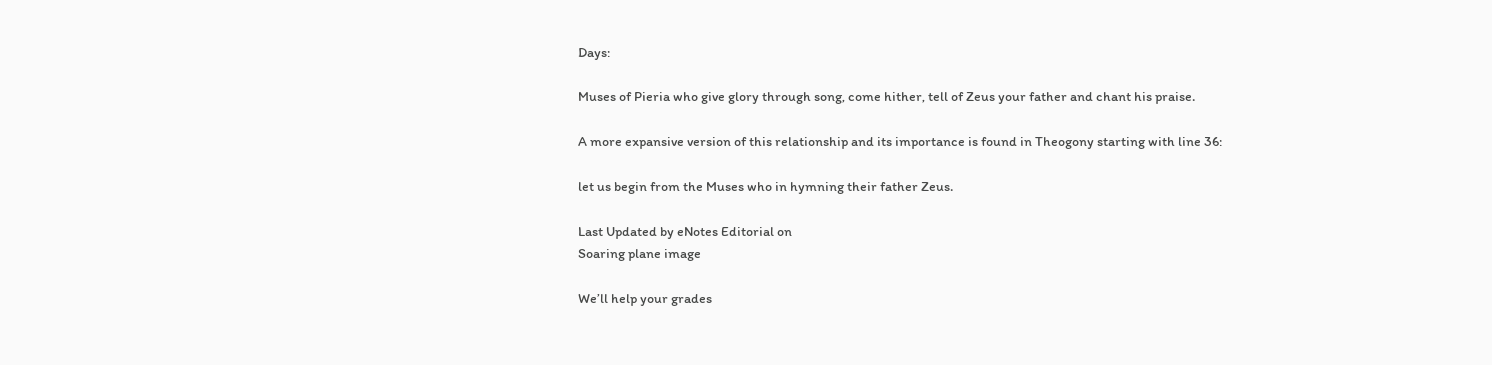Days:

Muses of Pieria who give glory through song, come hither, tell of Zeus your father and chant his praise.

A more expansive version of this relationship and its importance is found in Theogony starting with line 36:

let us begin from the Muses who in hymning their father Zeus.

Last Updated by eNotes Editorial on
Soaring plane image

We’ll help your grades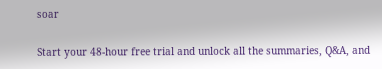soar

Start your 48-hour free trial and unlock all the summaries, Q&A, and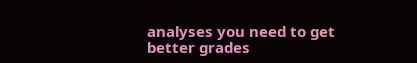analyses you need to get better grades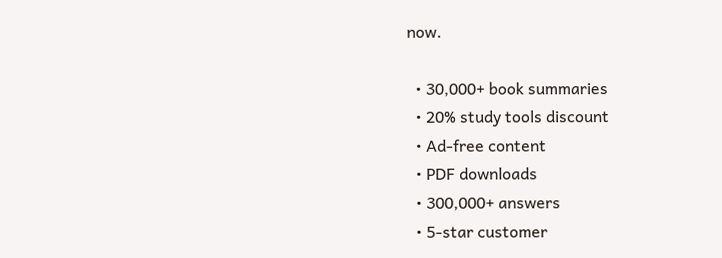now.

  • 30,000+ book summaries
  • 20% study tools discount
  • Ad-free content
  • PDF downloads
  • 300,000+ answers
  • 5-star customer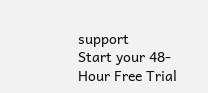support
Start your 48-Hour Free Trial